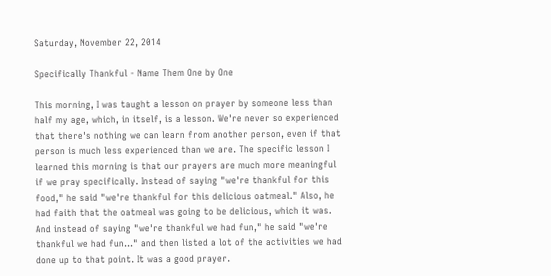Saturday, November 22, 2014

Specifically Thankful - Name Them One by One

This morning, I was taught a lesson on prayer by someone less than half my age, which, in itself, is a lesson. We're never so experienced that there's nothing we can learn from another person, even if that person is much less experienced than we are. The specific lesson I learned this morning is that our prayers are much more meaningful if we pray specifically. Instead of saying "we're thankful for this food," he said "we're thankful for this delicious oatmeal." Also, he had faith that the oatmeal was going to be delicious, which it was. And instead of saying "we're thankful we had fun," he said "we're thankful we had fun..." and then listed a lot of the activities we had done up to that point. It was a good prayer.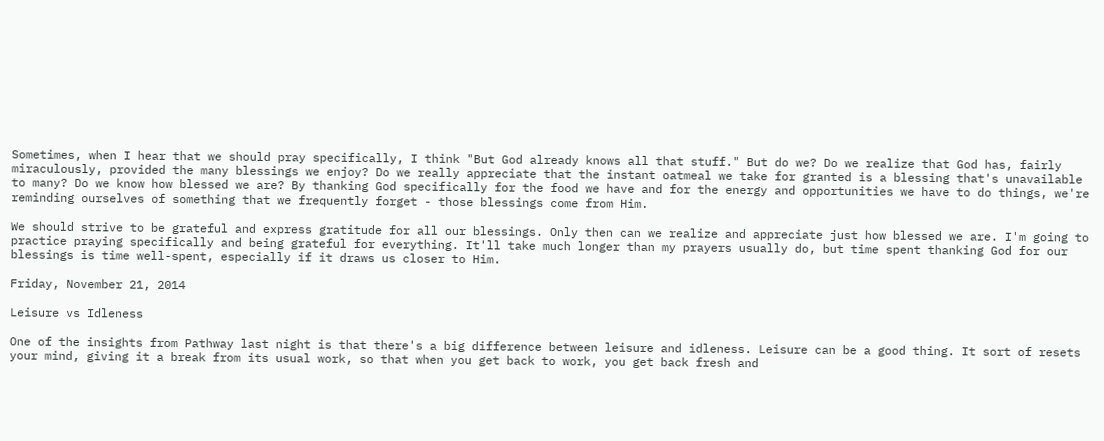Sometimes, when I hear that we should pray specifically, I think "But God already knows all that stuff." But do we? Do we realize that God has, fairly miraculously, provided the many blessings we enjoy? Do we really appreciate that the instant oatmeal we take for granted is a blessing that's unavailable to many? Do we know how blessed we are? By thanking God specifically for the food we have and for the energy and opportunities we have to do things, we're reminding ourselves of something that we frequently forget - those blessings come from Him.

We should strive to be grateful and express gratitude for all our blessings. Only then can we realize and appreciate just how blessed we are. I'm going to practice praying specifically and being grateful for everything. It'll take much longer than my prayers usually do, but time spent thanking God for our blessings is time well-spent, especially if it draws us closer to Him.

Friday, November 21, 2014

Leisure vs Idleness

One of the insights from Pathway last night is that there's a big difference between leisure and idleness. Leisure can be a good thing. It sort of resets your mind, giving it a break from its usual work, so that when you get back to work, you get back fresh and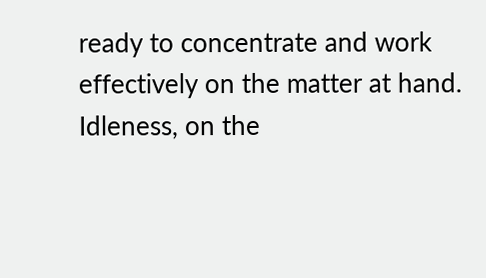ready to concentrate and work effectively on the matter at hand. Idleness, on the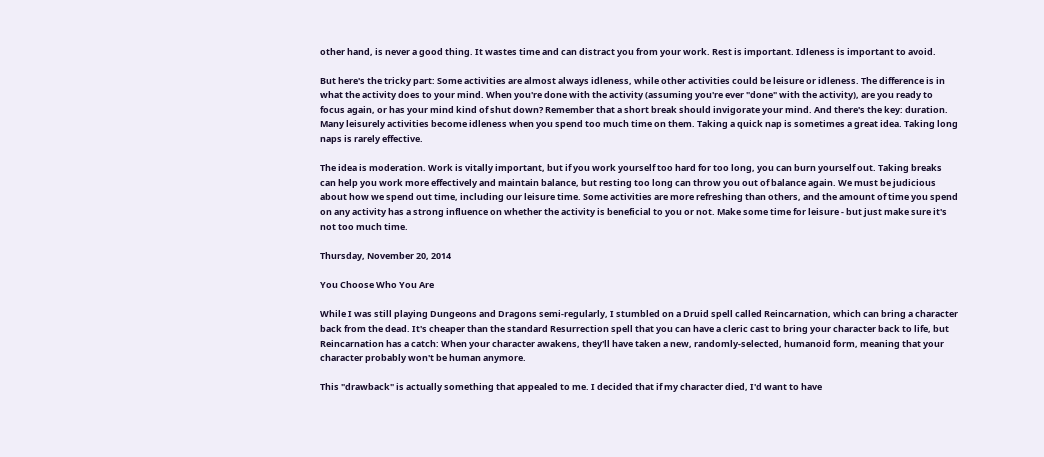other hand, is never a good thing. It wastes time and can distract you from your work. Rest is important. Idleness is important to avoid.

But here's the tricky part: Some activities are almost always idleness, while other activities could be leisure or idleness. The difference is in what the activity does to your mind. When you're done with the activity (assuming you're ever "done" with the activity), are you ready to focus again, or has your mind kind of shut down? Remember that a short break should invigorate your mind. And there's the key: duration. Many leisurely activities become idleness when you spend too much time on them. Taking a quick nap is sometimes a great idea. Taking long naps is rarely effective.

The idea is moderation. Work is vitally important, but if you work yourself too hard for too long, you can burn yourself out. Taking breaks can help you work more effectively and maintain balance, but resting too long can throw you out of balance again. We must be judicious about how we spend out time, including our leisure time. Some activities are more refreshing than others, and the amount of time you spend on any activity has a strong influence on whether the activity is beneficial to you or not. Make some time for leisure - but just make sure it's not too much time.

Thursday, November 20, 2014

You Choose Who You Are

While I was still playing Dungeons and Dragons semi-regularly, I stumbled on a Druid spell called Reincarnation, which can bring a character back from the dead. It's cheaper than the standard Resurrection spell that you can have a cleric cast to bring your character back to life, but Reincarnation has a catch: When your character awakens, they'll have taken a new, randomly-selected, humanoid form, meaning that your character probably won't be human anymore.

This "drawback" is actually something that appealed to me. I decided that if my character died, I'd want to have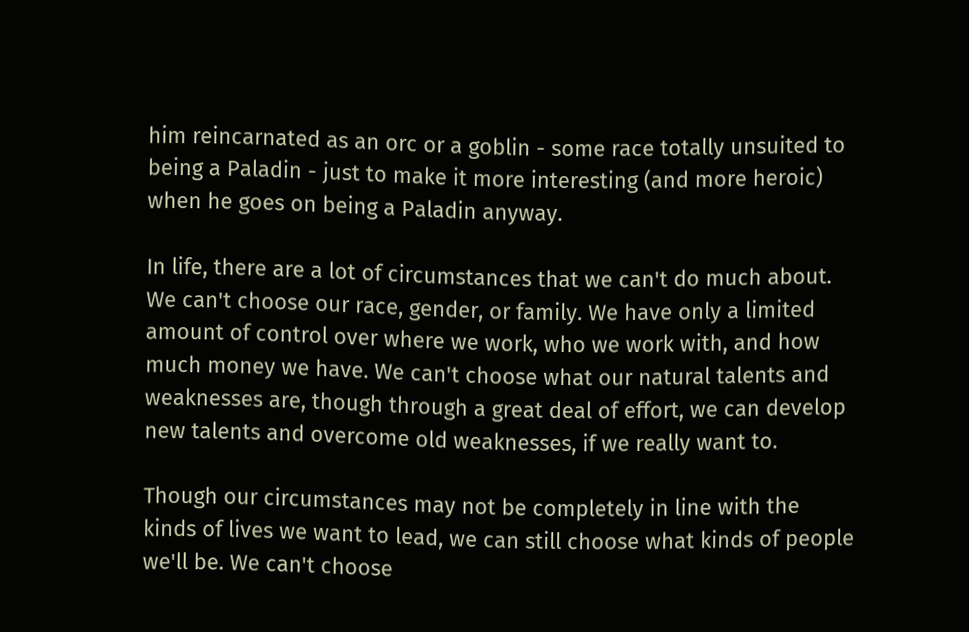him reincarnated as an orc or a goblin - some race totally unsuited to being a Paladin - just to make it more interesting (and more heroic) when he goes on being a Paladin anyway.

In life, there are a lot of circumstances that we can't do much about. We can't choose our race, gender, or family. We have only a limited amount of control over where we work, who we work with, and how much money we have. We can't choose what our natural talents and weaknesses are, though through a great deal of effort, we can develop new talents and overcome old weaknesses, if we really want to.

Though our circumstances may not be completely in line with the kinds of lives we want to lead, we can still choose what kinds of people we'll be. We can't choose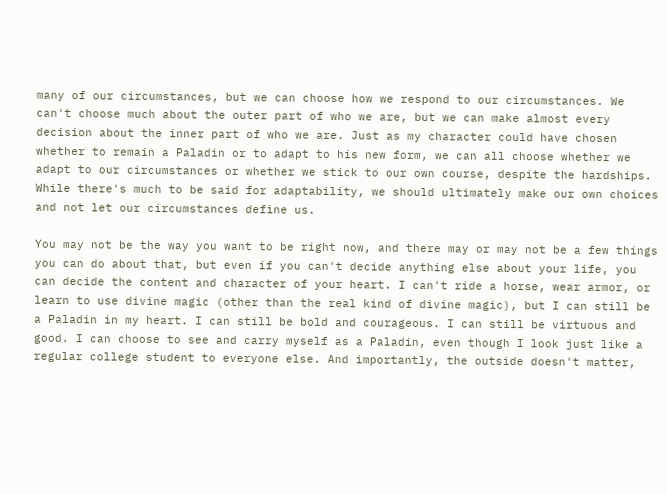many of our circumstances, but we can choose how we respond to our circumstances. We can't choose much about the outer part of who we are, but we can make almost every decision about the inner part of who we are. Just as my character could have chosen whether to remain a Paladin or to adapt to his new form, we can all choose whether we adapt to our circumstances or whether we stick to our own course, despite the hardships. While there's much to be said for adaptability, we should ultimately make our own choices and not let our circumstances define us.

You may not be the way you want to be right now, and there may or may not be a few things you can do about that, but even if you can't decide anything else about your life, you can decide the content and character of your heart. I can't ride a horse, wear armor, or learn to use divine magic (other than the real kind of divine magic), but I can still be a Paladin in my heart. I can still be bold and courageous. I can still be virtuous and good. I can choose to see and carry myself as a Paladin, even though I look just like a regular college student to everyone else. And importantly, the outside doesn't matter,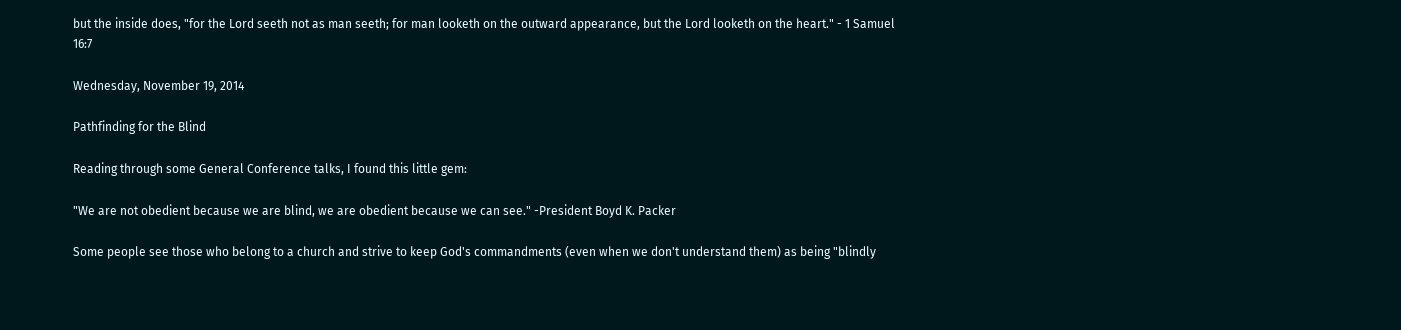but the inside does, "for the Lord seeth not as man seeth; for man looketh on the outward appearance, but the Lord looketh on the heart." - 1 Samuel 16:7

Wednesday, November 19, 2014

Pathfinding for the Blind

Reading through some General Conference talks, I found this little gem:

"We are not obedient because we are blind, we are obedient because we can see." -President Boyd K. Packer

Some people see those who belong to a church and strive to keep God's commandments (even when we don't understand them) as being "blindly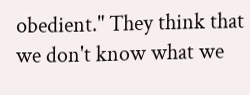obedient." They think that we don't know what we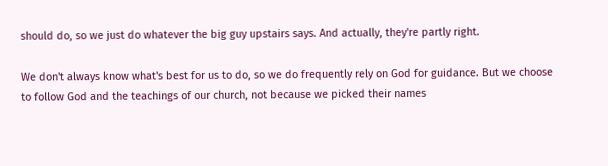should do, so we just do whatever the big guy upstairs says. And actually, they're partly right.

We don't always know what's best for us to do, so we do frequently rely on God for guidance. But we choose to follow God and the teachings of our church, not because we picked their names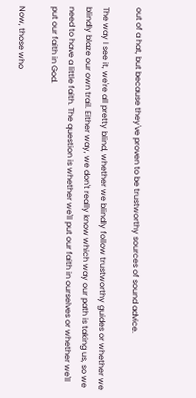out of a hat, but because they've proven to be trustworthy sources of sound advice.

The way I see it, we're all pretty blind, whether we blindly follow trustworthy guides or whether we blindly blaze our own trail. Either way, we don't really know which way our path is taking us, so we need to have a little faith. The question is whether we'll put our faith in ourselves or whether we'll put our faith in God.

Now, those who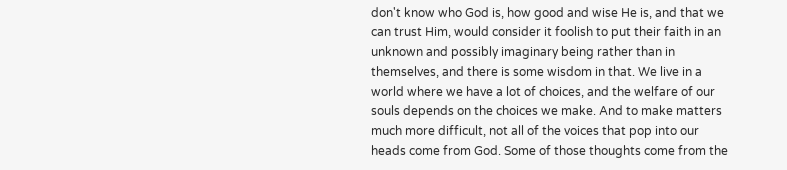don't know who God is, how good and wise He is, and that we can trust Him, would consider it foolish to put their faith in an unknown and possibly imaginary being rather than in themselves, and there is some wisdom in that. We live in a world where we have a lot of choices, and the welfare of our souls depends on the choices we make. And to make matters much more difficult, not all of the voices that pop into our heads come from God. Some of those thoughts come from the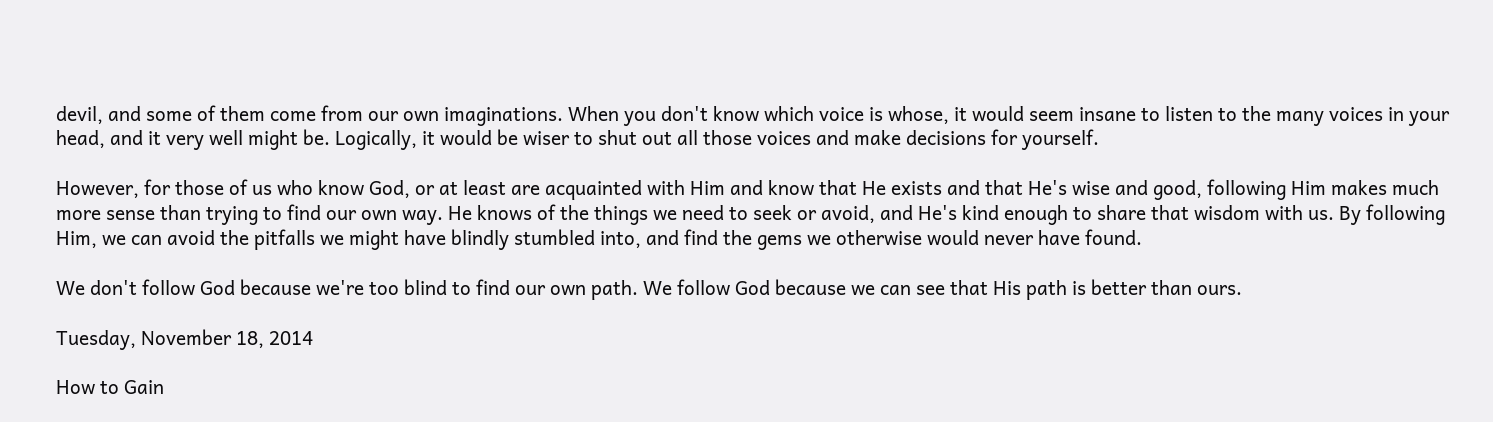devil, and some of them come from our own imaginations. When you don't know which voice is whose, it would seem insane to listen to the many voices in your head, and it very well might be. Logically, it would be wiser to shut out all those voices and make decisions for yourself.

However, for those of us who know God, or at least are acquainted with Him and know that He exists and that He's wise and good, following Him makes much more sense than trying to find our own way. He knows of the things we need to seek or avoid, and He's kind enough to share that wisdom with us. By following Him, we can avoid the pitfalls we might have blindly stumbled into, and find the gems we otherwise would never have found.

We don't follow God because we're too blind to find our own path. We follow God because we can see that His path is better than ours.

Tuesday, November 18, 2014

How to Gain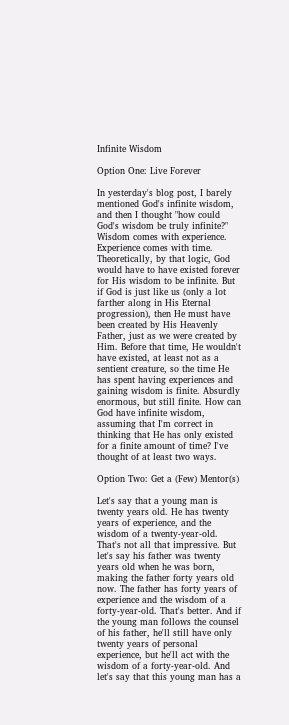Infinite Wisdom

Option One: Live Forever

In yesterday's blog post, I barely mentioned God's infinite wisdom, and then I thought "how could God's wisdom be truly infinite?" Wisdom comes with experience. Experience comes with time. Theoretically, by that logic, God would have to have existed forever for His wisdom to be infinite. But if God is just like us (only a lot farther along in His Eternal progression), then He must have been created by His Heavenly Father, just as we were created by Him. Before that time, He wouldn't have existed, at least not as a sentient creature, so the time He has spent having experiences and gaining wisdom is finite. Absurdly enormous, but still finite. How can God have infinite wisdom, assuming that I'm correct in thinking that He has only existed for a finite amount of time? I've thought of at least two ways.

Option Two: Get a (Few) Mentor(s)

Let's say that a young man is twenty years old. He has twenty years of experience, and the wisdom of a twenty-year-old. That's not all that impressive. But let's say his father was twenty years old when he was born, making the father forty years old now. The father has forty years of experience and the wisdom of a forty-year-old. That's better. And if the young man follows the counsel of his father, he'll still have only twenty years of personal experience, but he'll act with the wisdom of a forty-year-old. And let's say that this young man has a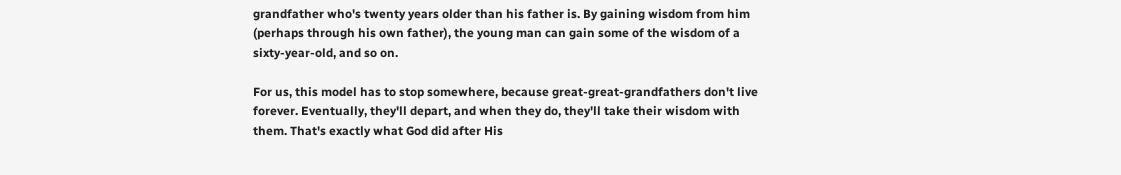grandfather who's twenty years older than his father is. By gaining wisdom from him (perhaps through his own father), the young man can gain some of the wisdom of a sixty-year-old, and so on.

For us, this model has to stop somewhere, because great-great-grandfathers don't live forever. Eventually, they'll depart, and when they do, they'll take their wisdom with them. That's exactly what God did after His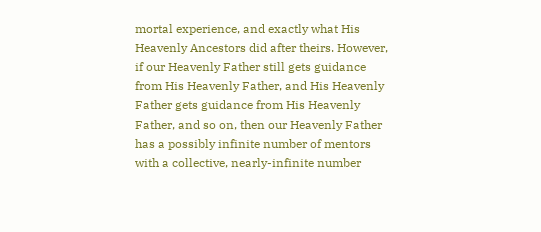mortal experience, and exactly what His Heavenly Ancestors did after theirs. However, if our Heavenly Father still gets guidance from His Heavenly Father, and His Heavenly Father gets guidance from His Heavenly Father, and so on, then our Heavenly Father has a possibly infinite number of mentors with a collective, nearly-infinite number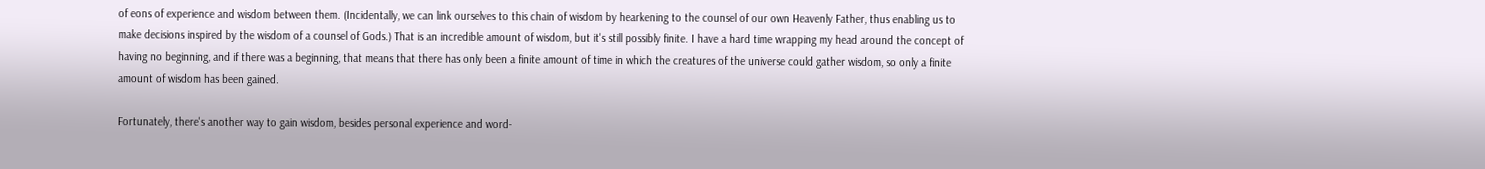of eons of experience and wisdom between them. (Incidentally, we can link ourselves to this chain of wisdom by hearkening to the counsel of our own Heavenly Father, thus enabling us to make decisions inspired by the wisdom of a counsel of Gods.) That is an incredible amount of wisdom, but it's still possibly finite. I have a hard time wrapping my head around the concept of having no beginning, and if there was a beginning, that means that there has only been a finite amount of time in which the creatures of the universe could gather wisdom, so only a finite amount of wisdom has been gained.

Fortunately, there's another way to gain wisdom, besides personal experience and word-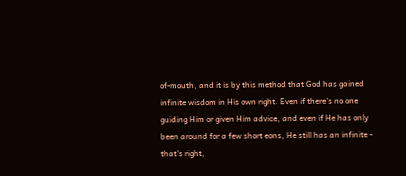of-mouth, and it is by this method that God has gained infinite wisdom in His own right. Even if there's no one guiding Him or given Him advice, and even if He has only been around for a few short eons, He still has an infinite - that's right,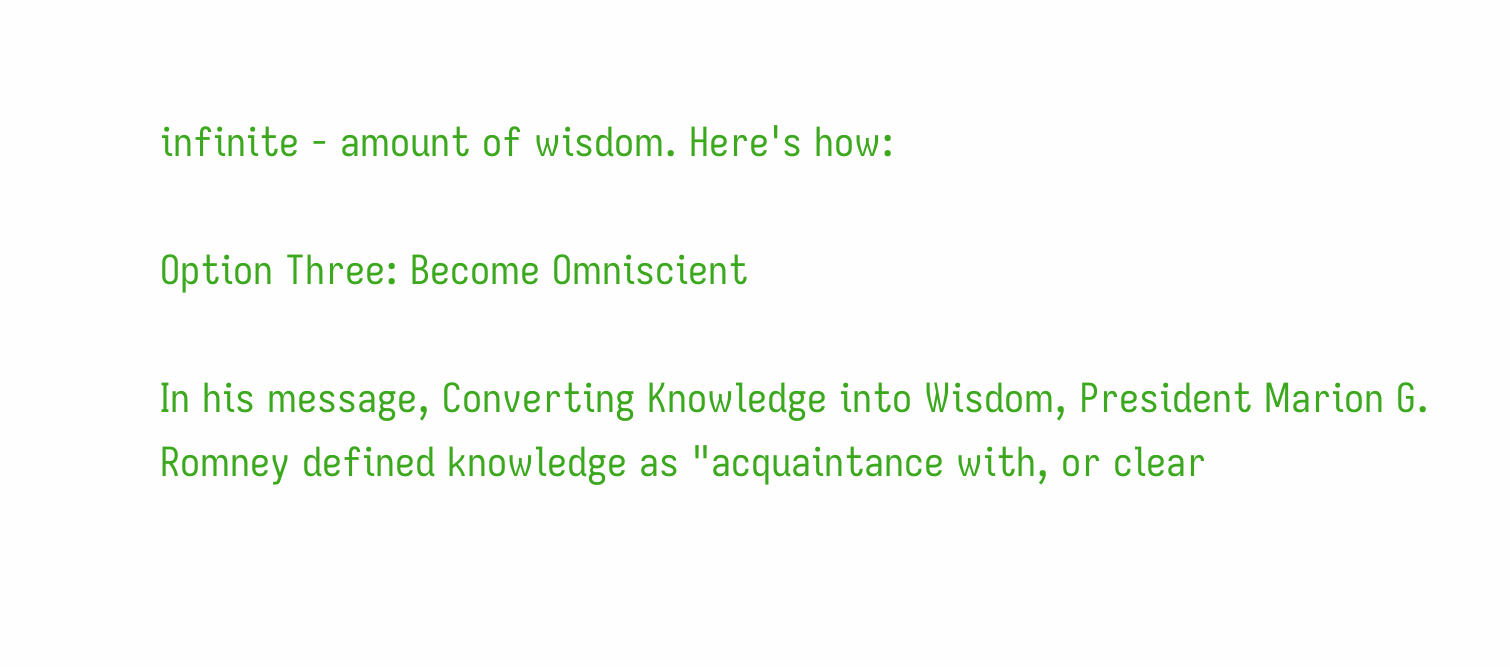infinite - amount of wisdom. Here's how:

Option Three: Become Omniscient

In his message, Converting Knowledge into Wisdom, President Marion G. Romney defined knowledge as "acquaintance with, or clear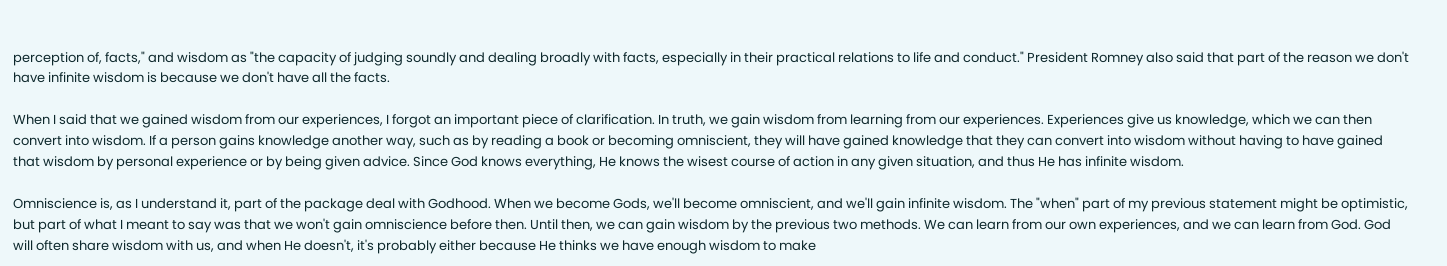perception of, facts," and wisdom as "the capacity of judging soundly and dealing broadly with facts, especially in their practical relations to life and conduct." President Romney also said that part of the reason we don't have infinite wisdom is because we don't have all the facts.

When I said that we gained wisdom from our experiences, I forgot an important piece of clarification. In truth, we gain wisdom from learning from our experiences. Experiences give us knowledge, which we can then convert into wisdom. If a person gains knowledge another way, such as by reading a book or becoming omniscient, they will have gained knowledge that they can convert into wisdom without having to have gained that wisdom by personal experience or by being given advice. Since God knows everything, He knows the wisest course of action in any given situation, and thus He has infinite wisdom.

Omniscience is, as I understand it, part of the package deal with Godhood. When we become Gods, we'll become omniscient, and we'll gain infinite wisdom. The "when" part of my previous statement might be optimistic, but part of what I meant to say was that we won't gain omniscience before then. Until then, we can gain wisdom by the previous two methods. We can learn from our own experiences, and we can learn from God. God will often share wisdom with us, and when He doesn't, it's probably either because He thinks we have enough wisdom to make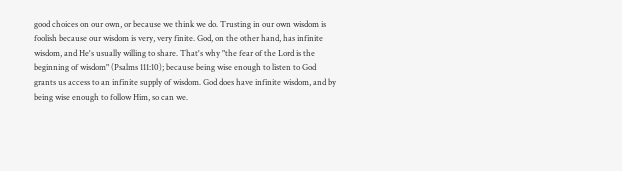good choices on our own, or because we think we do. Trusting in our own wisdom is foolish because our wisdom is very, very finite. God, on the other hand, has infinite wisdom, and He's usually willing to share. That's why "the fear of the Lord is the beginning of wisdom" (Psalms 111:10); because being wise enough to listen to God grants us access to an infinite supply of wisdom. God does have infinite wisdom, and by being wise enough to follow Him, so can we.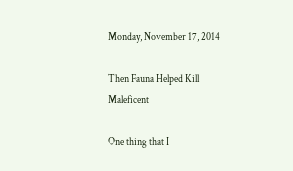Monday, November 17, 2014

Then Fauna Helped Kill Maleficent

One thing that I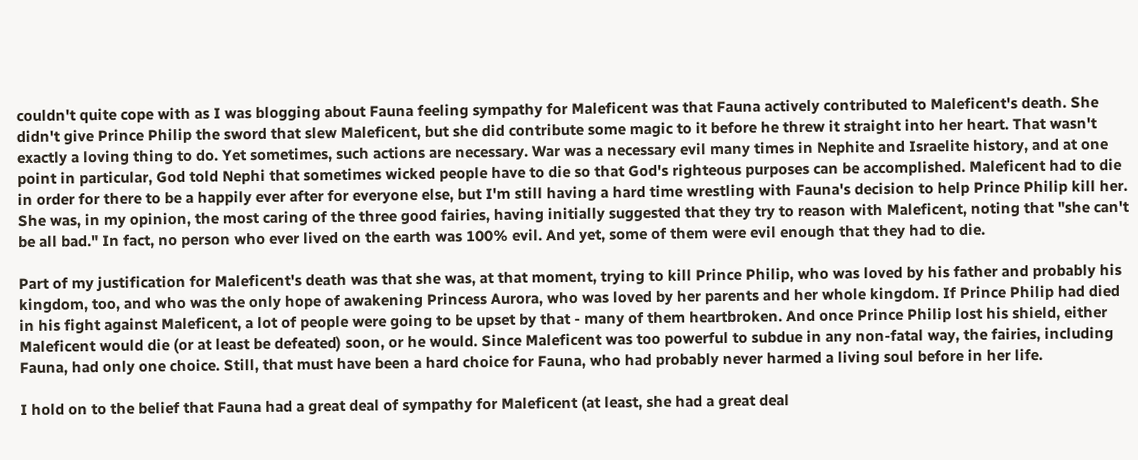couldn't quite cope with as I was blogging about Fauna feeling sympathy for Maleficent was that Fauna actively contributed to Maleficent's death. She didn't give Prince Philip the sword that slew Maleficent, but she did contribute some magic to it before he threw it straight into her heart. That wasn't exactly a loving thing to do. Yet sometimes, such actions are necessary. War was a necessary evil many times in Nephite and Israelite history, and at one point in particular, God told Nephi that sometimes wicked people have to die so that God's righteous purposes can be accomplished. Maleficent had to die in order for there to be a happily ever after for everyone else, but I'm still having a hard time wrestling with Fauna's decision to help Prince Philip kill her. She was, in my opinion, the most caring of the three good fairies, having initially suggested that they try to reason with Maleficent, noting that "she can't be all bad." In fact, no person who ever lived on the earth was 100% evil. And yet, some of them were evil enough that they had to die.

Part of my justification for Maleficent's death was that she was, at that moment, trying to kill Prince Philip, who was loved by his father and probably his kingdom, too, and who was the only hope of awakening Princess Aurora, who was loved by her parents and her whole kingdom. If Prince Philip had died in his fight against Maleficent, a lot of people were going to be upset by that - many of them heartbroken. And once Prince Philip lost his shield, either Maleficent would die (or at least be defeated) soon, or he would. Since Maleficent was too powerful to subdue in any non-fatal way, the fairies, including Fauna, had only one choice. Still, that must have been a hard choice for Fauna, who had probably never harmed a living soul before in her life.

I hold on to the belief that Fauna had a great deal of sympathy for Maleficent (at least, she had a great deal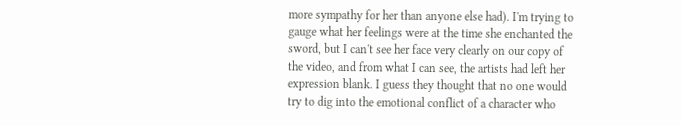more sympathy for her than anyone else had). I'm trying to gauge what her feelings were at the time she enchanted the sword, but I can't see her face very clearly on our copy of the video, and from what I can see, the artists had left her expression blank. I guess they thought that no one would try to dig into the emotional conflict of a character who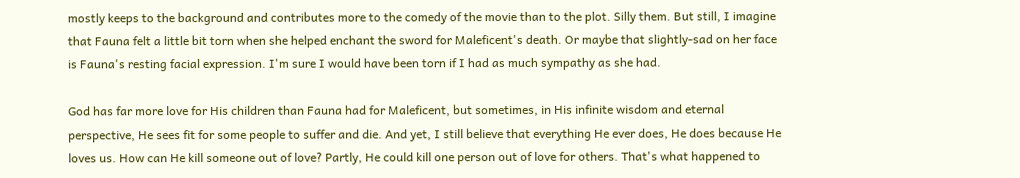mostly keeps to the background and contributes more to the comedy of the movie than to the plot. Silly them. But still, I imagine that Fauna felt a little bit torn when she helped enchant the sword for Maleficent's death. Or maybe that slightly-sad on her face is Fauna's resting facial expression. I'm sure I would have been torn if I had as much sympathy as she had.

God has far more love for His children than Fauna had for Maleficent, but sometimes, in His infinite wisdom and eternal perspective, He sees fit for some people to suffer and die. And yet, I still believe that everything He ever does, He does because He loves us. How can He kill someone out of love? Partly, He could kill one person out of love for others. That's what happened to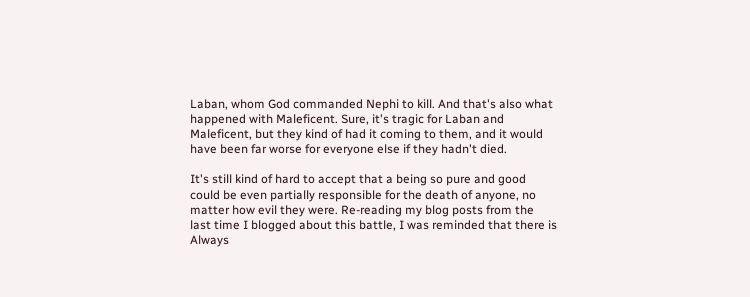Laban, whom God commanded Nephi to kill. And that's also what happened with Maleficent. Sure, it's tragic for Laban and Maleficent, but they kind of had it coming to them, and it would have been far worse for everyone else if they hadn't died.

It's still kind of hard to accept that a being so pure and good could be even partially responsible for the death of anyone, no matter how evil they were. Re-reading my blog posts from the last time I blogged about this battle, I was reminded that there is Always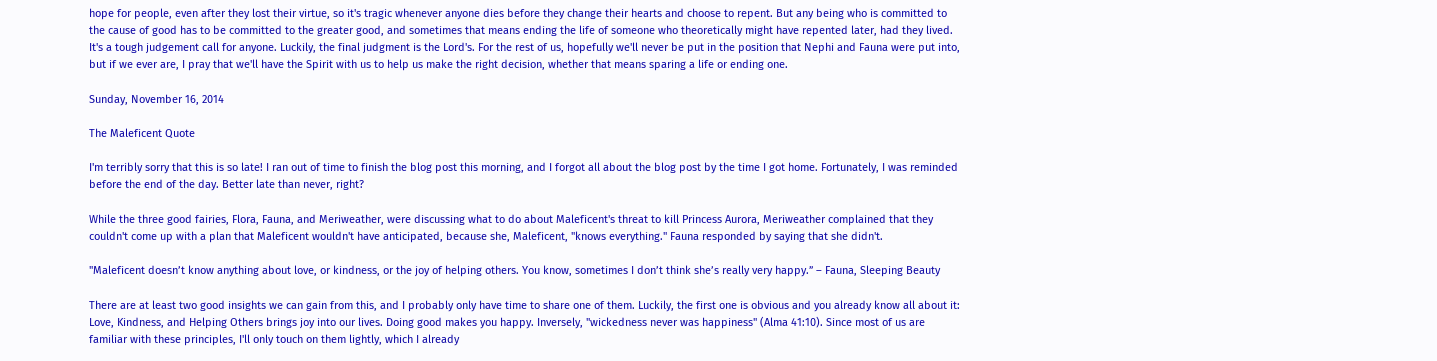hope for people, even after they lost their virtue, so it's tragic whenever anyone dies before they change their hearts and choose to repent. But any being who is committed to the cause of good has to be committed to the greater good, and sometimes that means ending the life of someone who theoretically might have repented later, had they lived. It's a tough judgement call for anyone. Luckily, the final judgment is the Lord's. For the rest of us, hopefully we'll never be put in the position that Nephi and Fauna were put into, but if we ever are, I pray that we'll have the Spirit with us to help us make the right decision, whether that means sparing a life or ending one.

Sunday, November 16, 2014

The Maleficent Quote

I'm terribly sorry that this is so late! I ran out of time to finish the blog post this morning, and I forgot all about the blog post by the time I got home. Fortunately, I was reminded before the end of the day. Better late than never, right?

While the three good fairies, Flora, Fauna, and Meriweather, were discussing what to do about Maleficent's threat to kill Princess Aurora, Meriweather complained that they couldn't come up with a plan that Maleficent wouldn't have anticipated, because she, Maleficent, "knows everything." Fauna responded by saying that she didn't.

"Maleficent doesn’t know anything about love, or kindness, or the joy of helping others. You know, sometimes I don’t think she’s really very happy.” – Fauna, Sleeping Beauty

There are at least two good insights we can gain from this, and I probably only have time to share one of them. Luckily, the first one is obvious and you already know all about it: Love, Kindness, and Helping Others brings joy into our lives. Doing good makes you happy. Inversely, "wickedness never was happiness" (Alma 41:10). Since most of us are familiar with these principles, I'll only touch on them lightly, which I already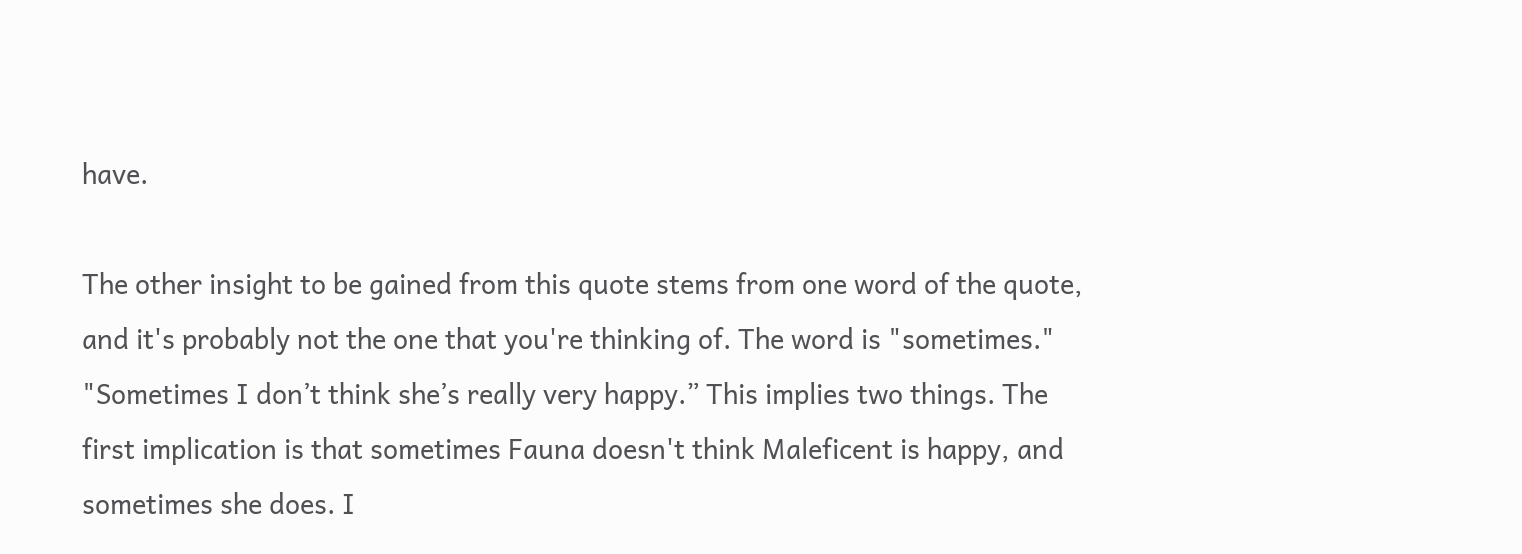have.

The other insight to be gained from this quote stems from one word of the quote, and it's probably not the one that you're thinking of. The word is "sometimes." "Sometimes I don’t think she’s really very happy.” This implies two things. The first implication is that sometimes Fauna doesn't think Maleficent is happy, and sometimes she does. I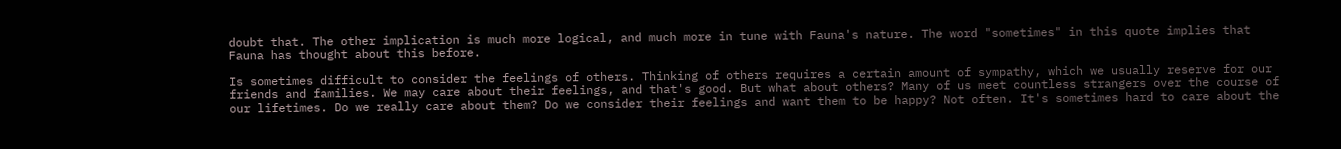doubt that. The other implication is much more logical, and much more in tune with Fauna's nature. The word "sometimes" in this quote implies that Fauna has thought about this before.

Is sometimes difficult to consider the feelings of others. Thinking of others requires a certain amount of sympathy, which we usually reserve for our friends and families. We may care about their feelings, and that's good. But what about others? Many of us meet countless strangers over the course of our lifetimes. Do we really care about them? Do we consider their feelings and want them to be happy? Not often. It's sometimes hard to care about the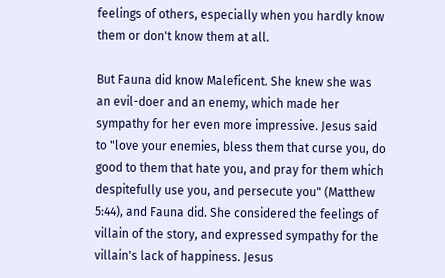feelings of others, especially when you hardly know them or don't know them at all.

But Fauna did know Maleficent. She knew she was an evil-doer and an enemy, which made her sympathy for her even more impressive. Jesus said to "love your enemies, bless them that curse you, do good to them that hate you, and pray for them which despitefully use you, and persecute you" (Matthew 5:44), and Fauna did. She considered the feelings of villain of the story, and expressed sympathy for the villain's lack of happiness. Jesus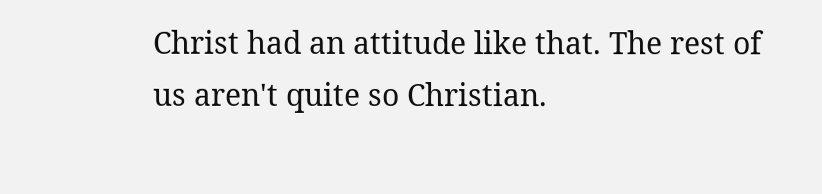Christ had an attitude like that. The rest of us aren't quite so Christian.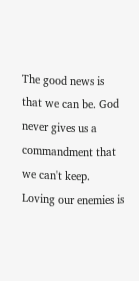The good news is that we can be. God never gives us a commandment that we can't keep. Loving our enemies is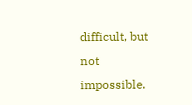difficult, but not impossible.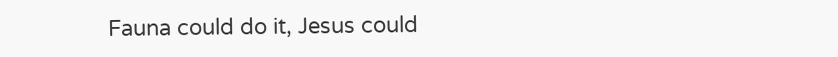Fauna could do it, Jesus could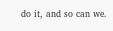do it, and so can we.